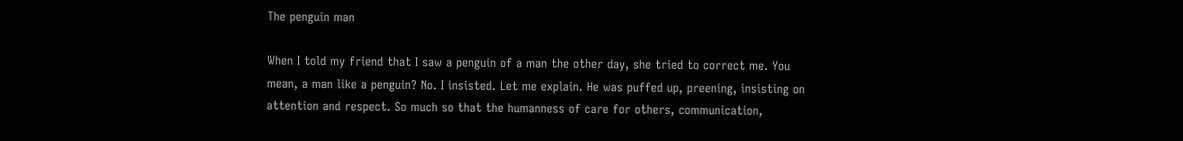The penguin man

When I told my friend that I saw a penguin of a man the other day, she tried to correct me. You mean, a man like a penguin? No. I insisted. Let me explain. He was puffed up, preening, insisting on attention and respect. So much so that the humanness of care for others, communication,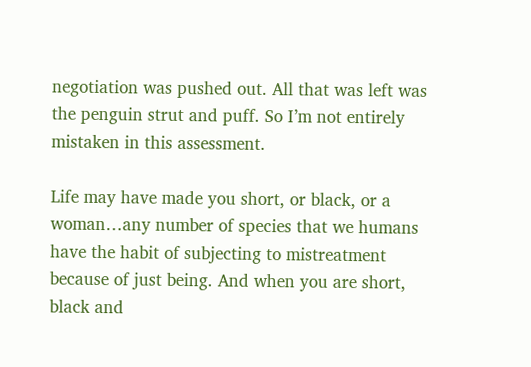negotiation was pushed out. All that was left was the penguin strut and puff. So I’m not entirely mistaken in this assessment.

Life may have made you short, or black, or a woman…any number of species that we humans have the habit of subjecting to mistreatment because of just being. And when you are short, black and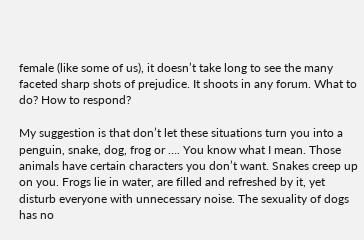female (like some of us), it doesn’t take long to see the many faceted sharp shots of prejudice. It shoots in any forum. What to do? How to respond?

My suggestion is that don’t let these situations turn you into a penguin, snake, dog, frog or …. You know what I mean. Those animals have certain characters you don’t want. Snakes creep up on you. Frogs lie in water, are filled and refreshed by it, yet disturb everyone with unnecessary noise. The sexuality of dogs has no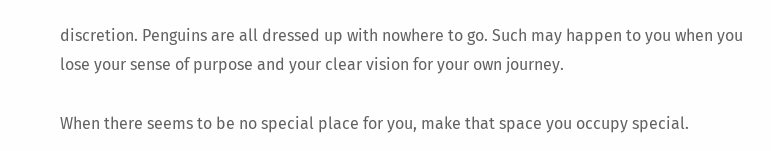discretion. Penguins are all dressed up with nowhere to go. Such may happen to you when you lose your sense of purpose and your clear vision for your own journey.

When there seems to be no special place for you, make that space you occupy special.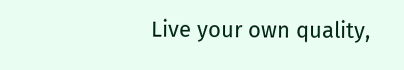Live your own quality,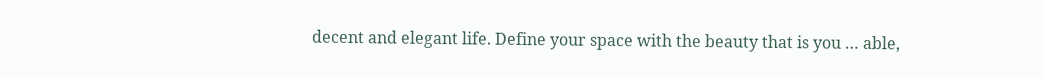decent and elegant life. Define your space with the beauty that is you … able,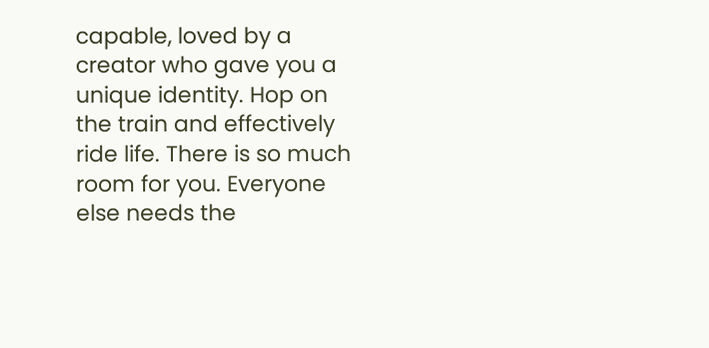capable, loved by a creator who gave you a unique identity. Hop on the train and effectively ride life. There is so much room for you. Everyone else needs the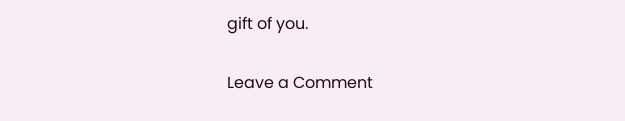gift of you.

Leave a Comment